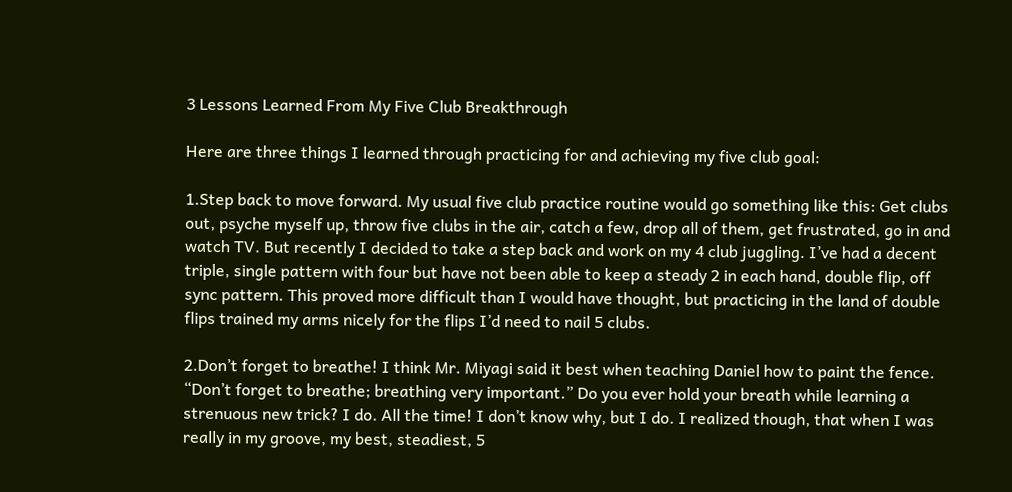3 Lessons Learned From My Five Club Breakthrough

Here are three things I learned through practicing for and achieving my five club goal:

1.Step back to move forward. My usual five club practice routine would go something like this: Get clubs out, psyche myself up, throw five clubs in the air, catch a few, drop all of them, get frustrated, go in and watch TV. But recently I decided to take a step back and work on my 4 club juggling. I’ve had a decent triple, single pattern with four but have not been able to keep a steady 2 in each hand, double flip, off sync pattern. This proved more difficult than I would have thought, but practicing in the land of double flips trained my arms nicely for the flips I’d need to nail 5 clubs.

2.Don’t forget to breathe! I think Mr. Miyagi said it best when teaching Daniel how to paint the fence. “Don’t forget to breathe; breathing very important.” Do you ever hold your breath while learning a strenuous new trick? I do. All the time! I don’t know why, but I do. I realized though, that when I was really in my groove, my best, steadiest, 5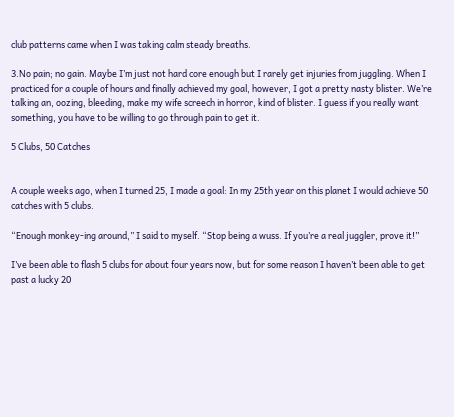club patterns came when I was taking calm steady breaths.

3.No pain; no gain. Maybe I’m just not hard core enough but I rarely get injuries from juggling. When I practiced for a couple of hours and finally achieved my goal, however, I got a pretty nasty blister. We’re talking an, oozing, bleeding, make my wife screech in horror, kind of blister. I guess if you really want something, you have to be willing to go through pain to get it.

5 Clubs, 50 Catches


A couple weeks ago, when I turned 25, I made a goal: In my 25th year on this planet I would achieve 50 catches with 5 clubs.

“Enough monkey-ing around,” I said to myself. “Stop being a wuss. If you’re a real juggler, prove it!”

I’ve been able to flash 5 clubs for about four years now, but for some reason I haven’t been able to get past a lucky 20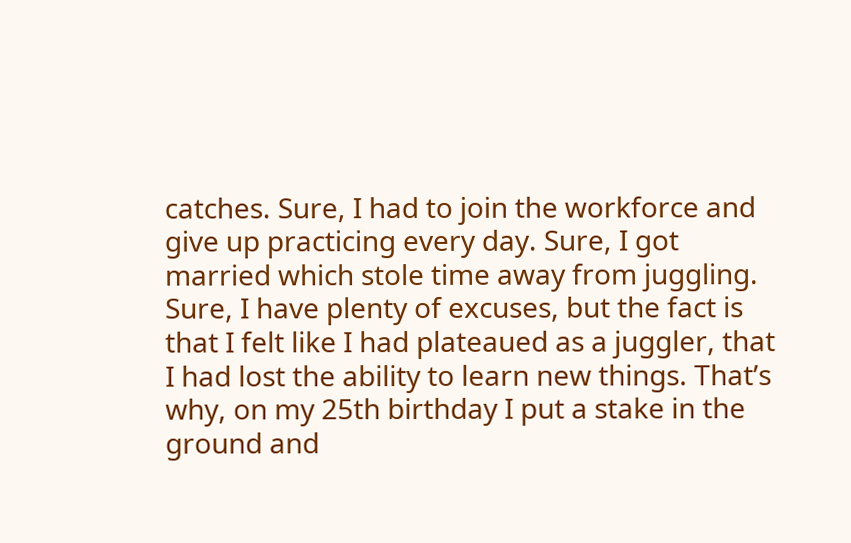catches. Sure, I had to join the workforce and give up practicing every day. Sure, I got married which stole time away from juggling. Sure, I have plenty of excuses, but the fact is that I felt like I had plateaued as a juggler, that I had lost the ability to learn new things. That’s why, on my 25th birthday I put a stake in the ground and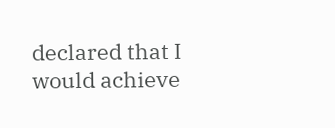declared that I would achieve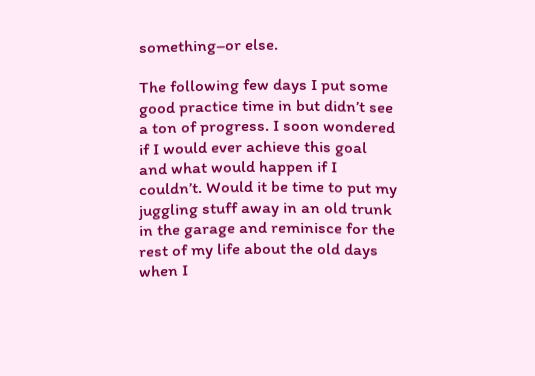something–or else.

The following few days I put some good practice time in but didn’t see a ton of progress. I soon wondered if I would ever achieve this goal and what would happen if I couldn’t. Would it be time to put my juggling stuff away in an old trunk in the garage and reminisce for the rest of my life about the old days when I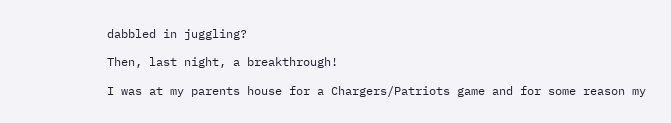dabbled in juggling?

Then, last night, a breakthrough!

I was at my parents house for a Chargers/Patriots game and for some reason my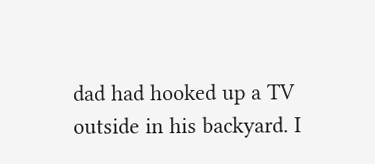dad had hooked up a TV outside in his backyard. I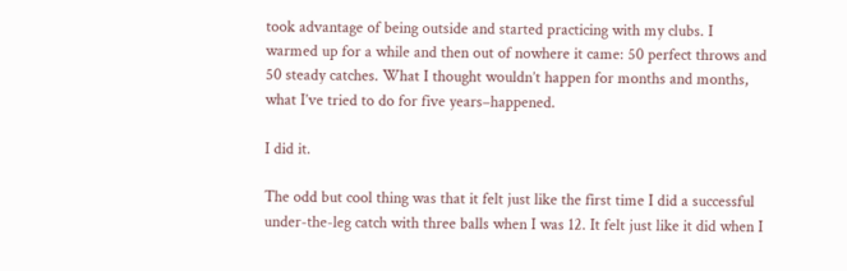took advantage of being outside and started practicing with my clubs. I warmed up for a while and then out of nowhere it came: 50 perfect throws and 50 steady catches. What I thought wouldn’t happen for months and months, what I’ve tried to do for five years–happened.

I did it.

The odd but cool thing was that it felt just like the first time I did a successful under-the-leg catch with three balls when I was 12. It felt just like it did when I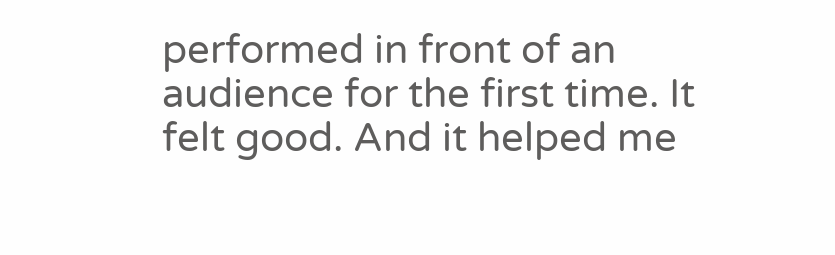performed in front of an audience for the first time. It felt good. And it helped me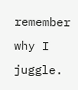remember why I juggle.